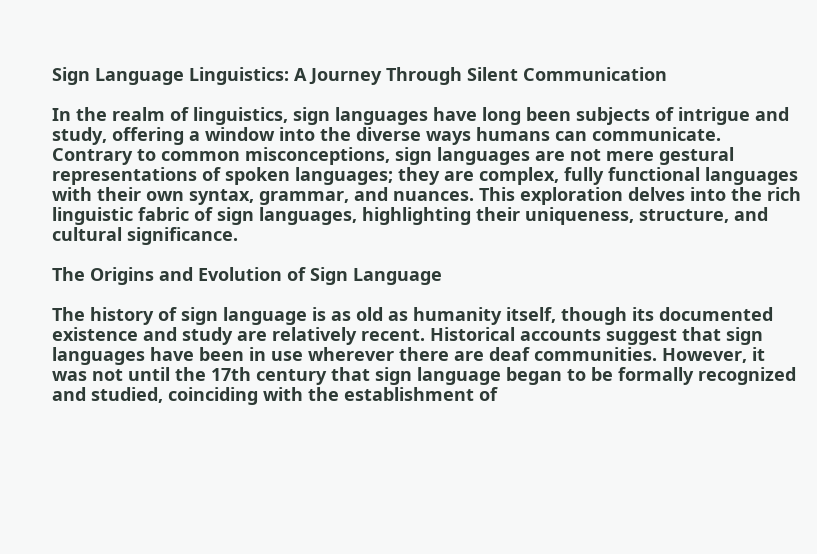Sign Language Linguistics: A Journey Through Silent Communication

In the realm of linguistics, sign languages have long been subjects of intrigue and study, offering a window into the diverse ways humans can communicate. Contrary to common misconceptions, sign languages are not mere gestural representations of spoken languages; they are complex, fully functional languages with their own syntax, grammar, and nuances. This exploration delves into the rich linguistic fabric of sign languages, highlighting their uniqueness, structure, and cultural significance.

The Origins and Evolution of Sign Language

The history of sign language is as old as humanity itself, though its documented existence and study are relatively recent. Historical accounts suggest that sign languages have been in use wherever there are deaf communities. However, it was not until the 17th century that sign language began to be formally recognized and studied, coinciding with the establishment of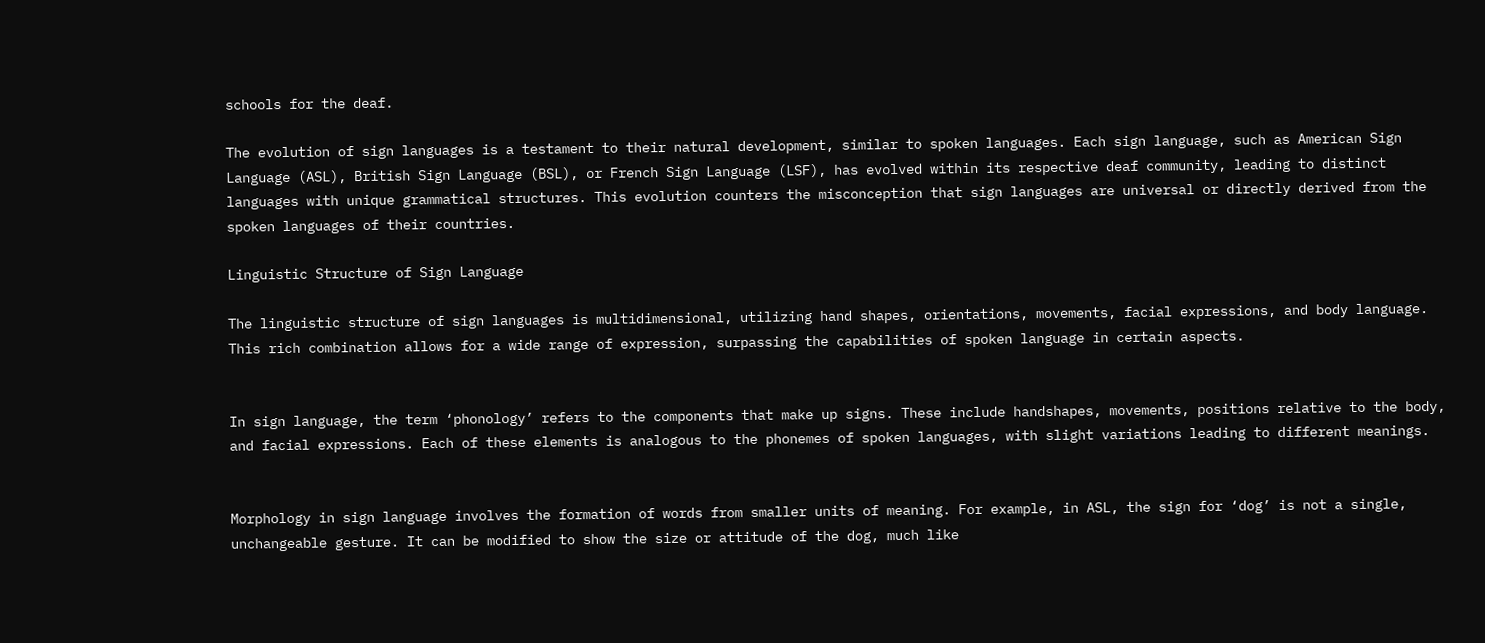schools for the deaf.

The evolution of sign languages is a testament to their natural development, similar to spoken languages. Each sign language, such as American Sign Language (ASL), British Sign Language (BSL), or French Sign Language (LSF), has evolved within its respective deaf community, leading to distinct languages with unique grammatical structures. This evolution counters the misconception that sign languages are universal or directly derived from the spoken languages of their countries.

Linguistic Structure of Sign Language

The linguistic structure of sign languages is multidimensional, utilizing hand shapes, orientations, movements, facial expressions, and body language. This rich combination allows for a wide range of expression, surpassing the capabilities of spoken language in certain aspects.


In sign language, the term ‘phonology’ refers to the components that make up signs. These include handshapes, movements, positions relative to the body, and facial expressions. Each of these elements is analogous to the phonemes of spoken languages, with slight variations leading to different meanings.


Morphology in sign language involves the formation of words from smaller units of meaning. For example, in ASL, the sign for ‘dog’ is not a single, unchangeable gesture. It can be modified to show the size or attitude of the dog, much like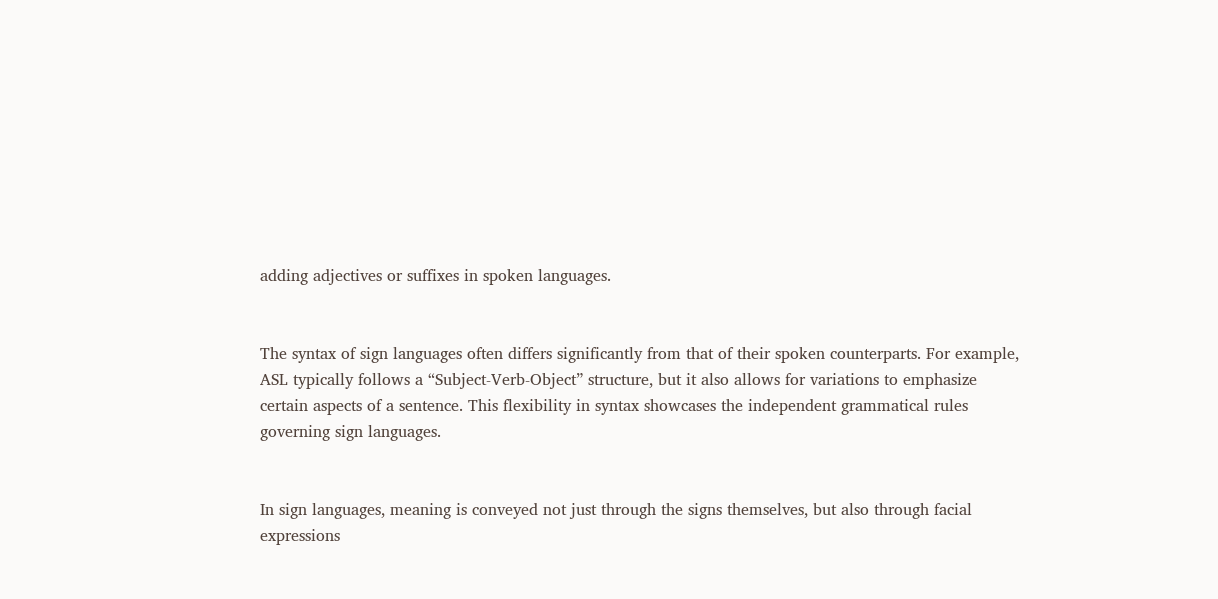adding adjectives or suffixes in spoken languages.


The syntax of sign languages often differs significantly from that of their spoken counterparts. For example, ASL typically follows a “Subject-Verb-Object” structure, but it also allows for variations to emphasize certain aspects of a sentence. This flexibility in syntax showcases the independent grammatical rules governing sign languages.


In sign languages, meaning is conveyed not just through the signs themselves, but also through facial expressions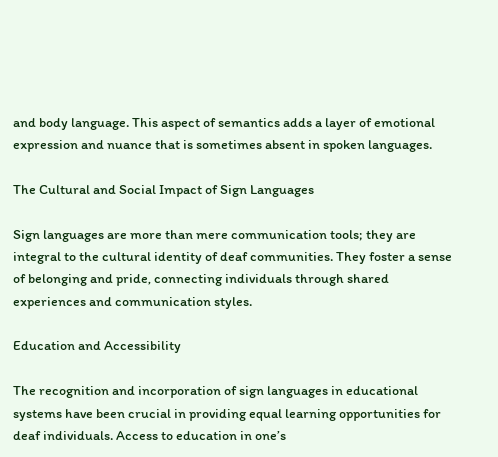and body language. This aspect of semantics adds a layer of emotional expression and nuance that is sometimes absent in spoken languages.

The Cultural and Social Impact of Sign Languages

Sign languages are more than mere communication tools; they are integral to the cultural identity of deaf communities. They foster a sense of belonging and pride, connecting individuals through shared experiences and communication styles.

Education and Accessibility

The recognition and incorporation of sign languages in educational systems have been crucial in providing equal learning opportunities for deaf individuals. Access to education in one’s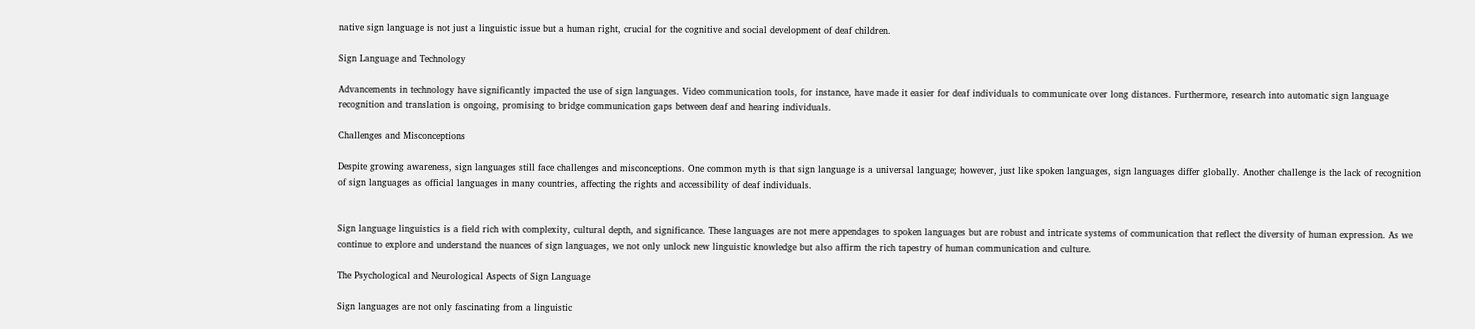native sign language is not just a linguistic issue but a human right, crucial for the cognitive and social development of deaf children.

Sign Language and Technology

Advancements in technology have significantly impacted the use of sign languages. Video communication tools, for instance, have made it easier for deaf individuals to communicate over long distances. Furthermore, research into automatic sign language recognition and translation is ongoing, promising to bridge communication gaps between deaf and hearing individuals.

Challenges and Misconceptions

Despite growing awareness, sign languages still face challenges and misconceptions. One common myth is that sign language is a universal language; however, just like spoken languages, sign languages differ globally. Another challenge is the lack of recognition of sign languages as official languages in many countries, affecting the rights and accessibility of deaf individuals.


Sign language linguistics is a field rich with complexity, cultural depth, and significance. These languages are not mere appendages to spoken languages but are robust and intricate systems of communication that reflect the diversity of human expression. As we continue to explore and understand the nuances of sign languages, we not only unlock new linguistic knowledge but also affirm the rich tapestry of human communication and culture.

The Psychological and Neurological Aspects of Sign Language

Sign languages are not only fascinating from a linguistic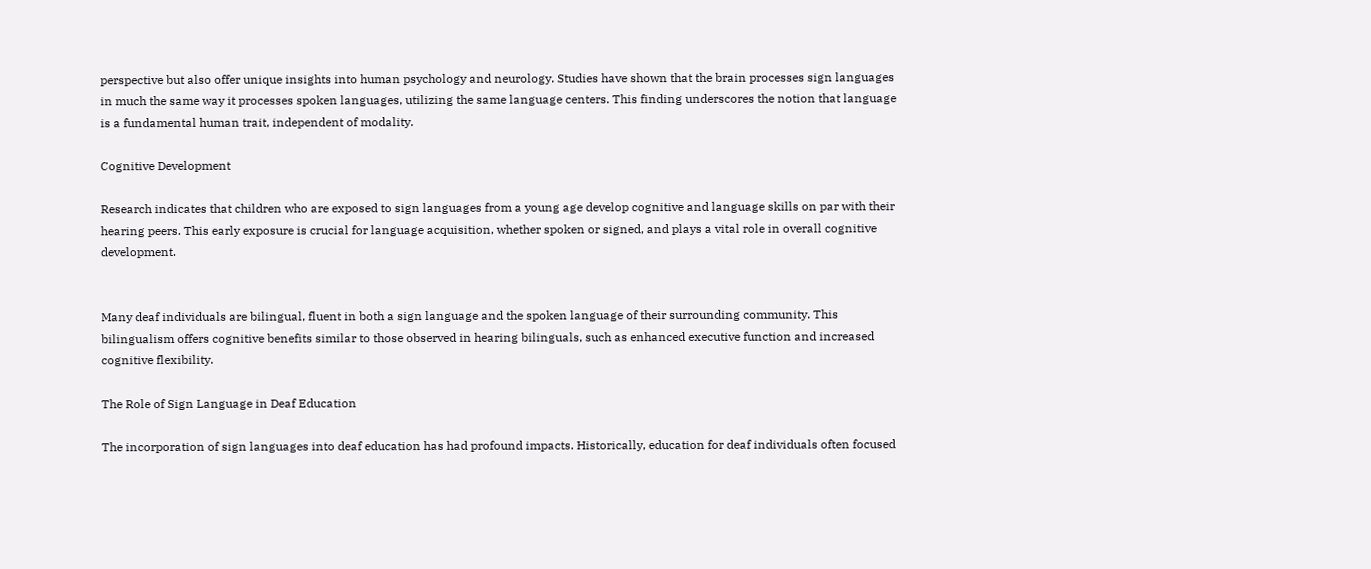perspective but also offer unique insights into human psychology and neurology. Studies have shown that the brain processes sign languages in much the same way it processes spoken languages, utilizing the same language centers. This finding underscores the notion that language is a fundamental human trait, independent of modality.

Cognitive Development

Research indicates that children who are exposed to sign languages from a young age develop cognitive and language skills on par with their hearing peers. This early exposure is crucial for language acquisition, whether spoken or signed, and plays a vital role in overall cognitive development.


Many deaf individuals are bilingual, fluent in both a sign language and the spoken language of their surrounding community. This bilingualism offers cognitive benefits similar to those observed in hearing bilinguals, such as enhanced executive function and increased cognitive flexibility.

The Role of Sign Language in Deaf Education

The incorporation of sign languages into deaf education has had profound impacts. Historically, education for deaf individuals often focused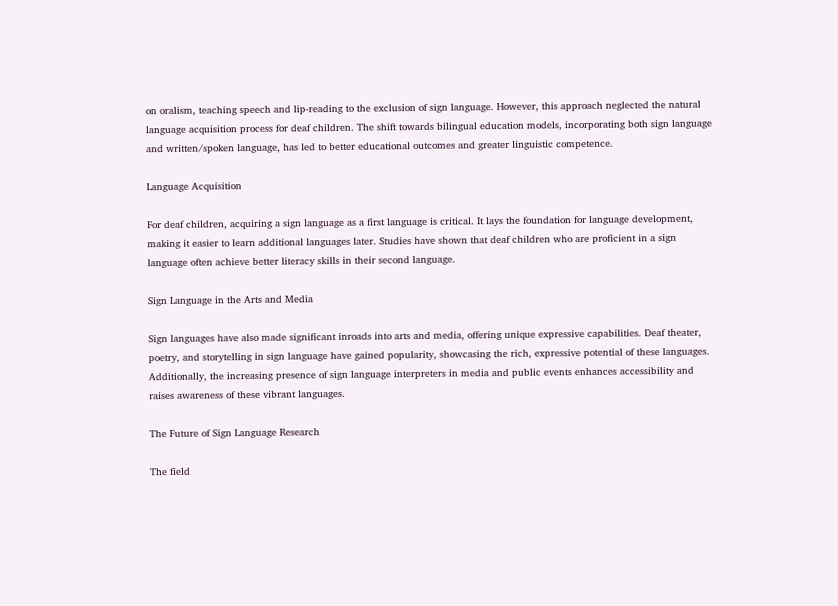on oralism, teaching speech and lip-reading to the exclusion of sign language. However, this approach neglected the natural language acquisition process for deaf children. The shift towards bilingual education models, incorporating both sign language and written/spoken language, has led to better educational outcomes and greater linguistic competence.

Language Acquisition

For deaf children, acquiring a sign language as a first language is critical. It lays the foundation for language development, making it easier to learn additional languages later. Studies have shown that deaf children who are proficient in a sign language often achieve better literacy skills in their second language.

Sign Language in the Arts and Media

Sign languages have also made significant inroads into arts and media, offering unique expressive capabilities. Deaf theater, poetry, and storytelling in sign language have gained popularity, showcasing the rich, expressive potential of these languages. Additionally, the increasing presence of sign language interpreters in media and public events enhances accessibility and raises awareness of these vibrant languages.

The Future of Sign Language Research

The field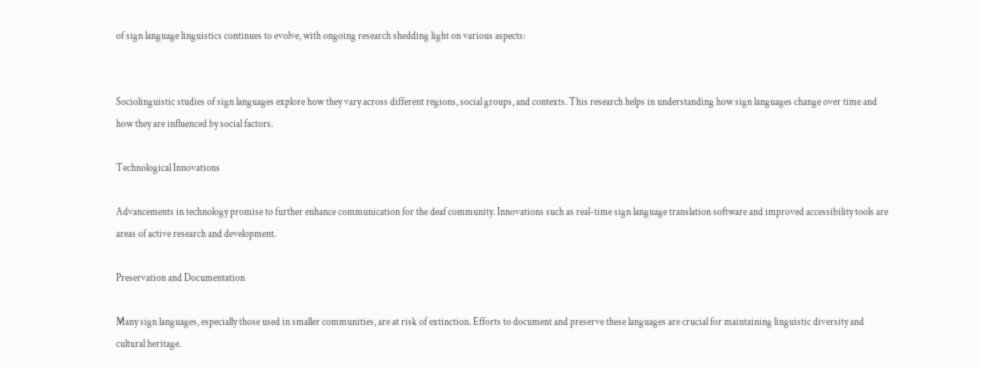of sign language linguistics continues to evolve, with ongoing research shedding light on various aspects:


Sociolinguistic studies of sign languages explore how they vary across different regions, social groups, and contexts. This research helps in understanding how sign languages change over time and how they are influenced by social factors.

Technological Innovations

Advancements in technology promise to further enhance communication for the deaf community. Innovations such as real-time sign language translation software and improved accessibility tools are areas of active research and development.

Preservation and Documentation

Many sign languages, especially those used in smaller communities, are at risk of extinction. Efforts to document and preserve these languages are crucial for maintaining linguistic diversity and cultural heritage.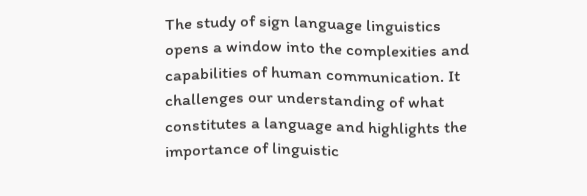The study of sign language linguistics opens a window into the complexities and capabilities of human communication. It challenges our understanding of what constitutes a language and highlights the importance of linguistic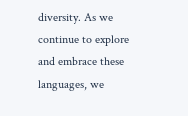diversity. As we continue to explore and embrace these languages, we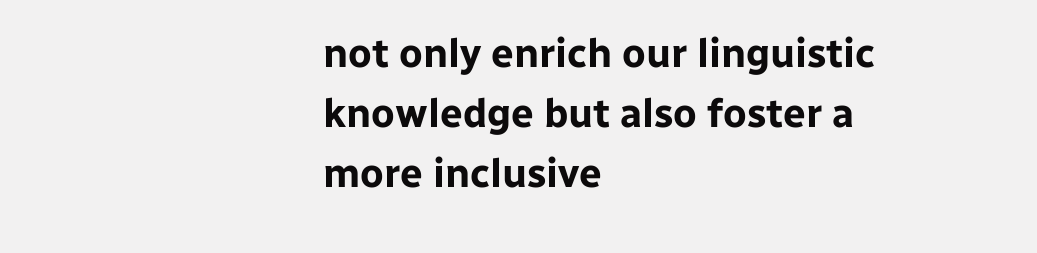not only enrich our linguistic knowledge but also foster a more inclusive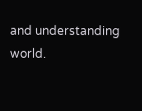and understanding world.